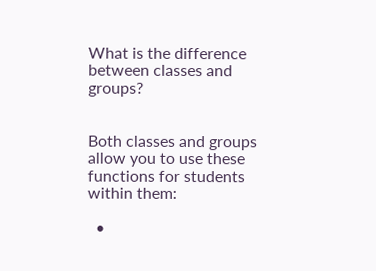What is the difference between classes and groups?


Both classes and groups allow you to use these functions for students within them:

  •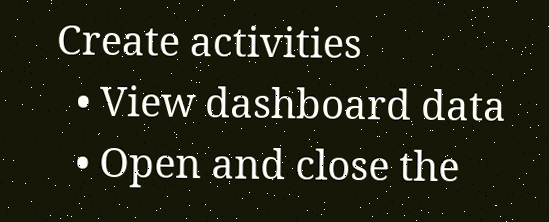Create activities
  • View dashboard data
  • Open and close the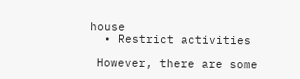house
  • Restrict activities

 However, there are some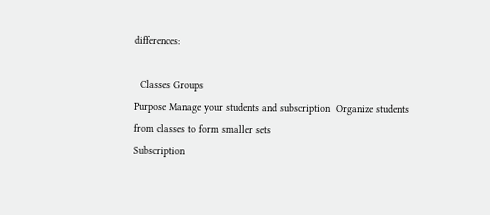differences:

  Classes Groups
Purpose Manage your students and subscription  Organize students from classes to form smaller sets
Subscription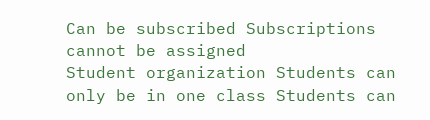Can be subscribed Subscriptions cannot be assigned
Student organization Students can only be in one class Students can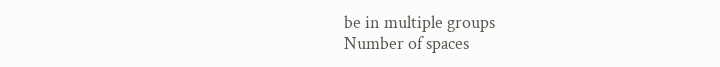be in multiple groups
Number of spaces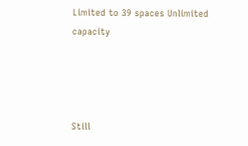Limited to 39 spaces Unlimited capacity




Still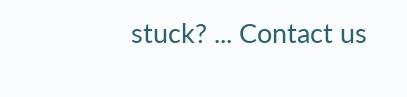stuck? ... Contact us